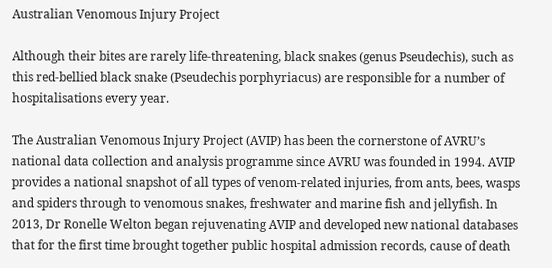Australian Venomous Injury Project

Although their bites are rarely life-threatening, black snakes (genus Pseudechis), such as this red-bellied black snake (Pseudechis porphyriacus) are responsible for a number of hospitalisations every year.

The Australian Venomous Injury Project (AVIP) has been the cornerstone of AVRU’s national data collection and analysis programme since AVRU was founded in 1994. AVIP provides a national snapshot of all types of venom-related injuries, from ants, bees, wasps and spiders through to venomous snakes, freshwater and marine fish and jellyfish. In 2013, Dr Ronelle Welton began rejuvenating AVIP and developed new national databases that for the first time brought together public hospital admission records, cause of death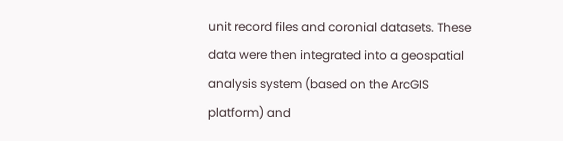unit record files and coronial datasets. These data were then integrated into a geospatial analysis system (based on the ArcGIS platform) and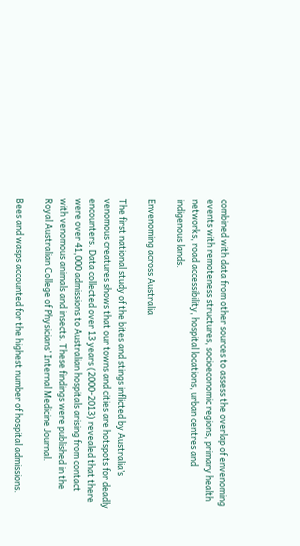combined with data from other sources to assess the overlap of envenoming events with remoteness structures, socioeconomic regions, primary health networks, road accessibility, hospital locations, urban centres and indigenous lands.

Envenoming across Australia

The first national study of the bites and stings inflicted by Australia’s venomous creatures shows that our towns and cities are hotspots for deadly encounters. Data collected over 13 years (2000-2013) revealed that there were over 41,000 admissions to Australian hospitals arising from contact with venomous animals and insects. These findings were published in the Royal Australian College of Physicians’ Internal Medicine Journal.

Bees and wasps accounted for the highest number of hospital admissions.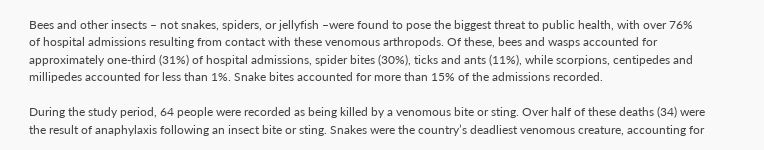Bees and other insects – not snakes, spiders, or jellyfish –were found to pose the biggest threat to public health, with over 76% of hospital admissions resulting from contact with these venomous arthropods. Of these, bees and wasps accounted for approximately one-third (31%) of hospital admissions, spider bites (30%), ticks and ants (11%), while scorpions, centipedes and millipedes accounted for less than 1%. Snake bites accounted for more than 15% of the admissions recorded.

During the study period, 64 people were recorded as being killed by a venomous bite or sting. Over half of these deaths (34) were the result of anaphylaxis following an insect bite or sting. Snakes were the country’s deadliest venomous creature, accounting for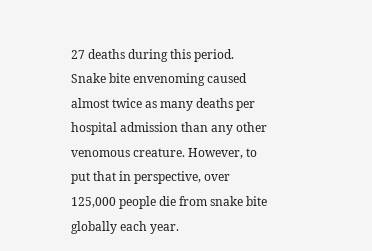27 deaths during this period. Snake bite envenoming caused almost twice as many deaths per hospital admission than any other venomous creature. However, to put that in perspective, over 125,000 people die from snake bite globally each year.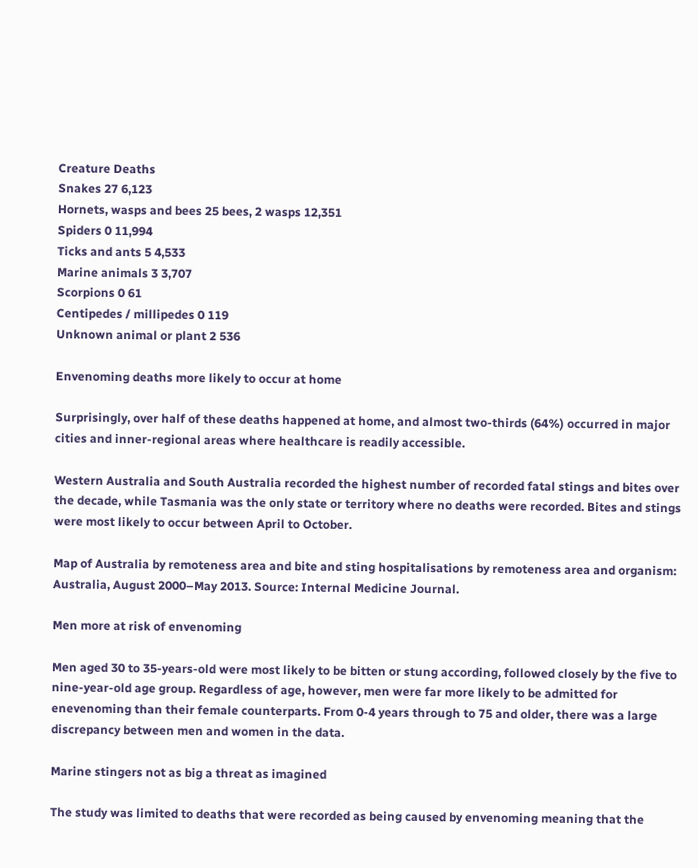Creature Deaths
Snakes 27 6,123
Hornets, wasps and bees 25 bees, 2 wasps 12,351
Spiders 0 11,994
Ticks and ants 5 4,533
Marine animals 3 3,707
Scorpions 0 61
Centipedes / millipedes 0 119
Unknown animal or plant 2 536

Envenoming deaths more likely to occur at home

Surprisingly, over half of these deaths happened at home, and almost two-thirds (64%) occurred in major cities and inner-regional areas where healthcare is readily accessible.

Western Australia and South Australia recorded the highest number of recorded fatal stings and bites over the decade, while Tasmania was the only state or territory where no deaths were recorded. Bites and stings were most likely to occur between April to October.

Map of Australia by remoteness area and bite and sting hospitalisations by remoteness area and organism: Australia, August 2000–May 2013. Source: Internal Medicine Journal.

Men more at risk of envenoming

Men aged 30 to 35-years-old were most likely to be bitten or stung according, followed closely by the five to nine-year-old age group. Regardless of age, however, men were far more likely to be admitted for enevenoming than their female counterparts. From 0-4 years through to 75 and older, there was a large discrepancy between men and women in the data.

Marine stingers not as big a threat as imagined

The study was limited to deaths that were recorded as being caused by envenoming meaning that the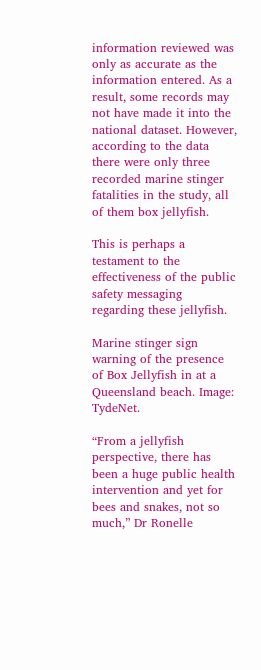information reviewed was only as accurate as the information entered. As a result, some records may not have made it into the national dataset. However, according to the data there were only three recorded marine stinger fatalities in the study, all of them box jellyfish.

This is perhaps a testament to the effectiveness of the public safety messaging regarding these jellyfish.

Marine stinger sign warning of the presence of Box Jellyfish in at a Queensland beach. Image: TydeNet.

“From a jellyfish perspective, there has been a huge public health intervention and yet for bees and snakes, not so much,” Dr Ronelle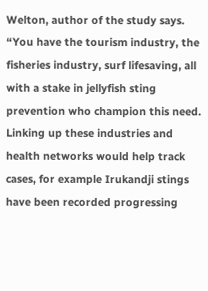Welton, author of the study says. “You have the tourism industry, the fisheries industry, surf lifesaving, all with a stake in jellyfish sting prevention who champion this need. Linking up these industries and health networks would help track cases, for example Irukandji stings have been recorded progressing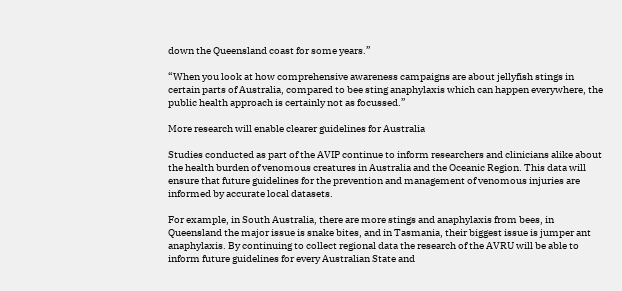down the Queensland coast for some years.”

“When you look at how comprehensive awareness campaigns are about jellyfish stings in certain parts of Australia, compared to bee sting anaphylaxis which can happen everywhere, the public health approach is certainly not as focussed.”

More research will enable clearer guidelines for Australia

Studies conducted as part of the AVIP continue to inform researchers and clinicians alike about the health burden of venomous creatures in Australia and the Oceanic Region. This data will ensure that future guidelines for the prevention and management of venomous injuries are informed by accurate local datasets.

For example, in South Australia, there are more stings and anaphylaxis from bees, in Queensland the major issue is snake bites, and in Tasmania, their biggest issue is jumper ant anaphylaxis. By continuing to collect regional data the research of the AVRU will be able to inform future guidelines for every Australian State and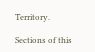Territory.

Sections of this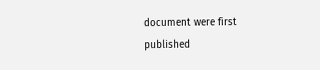document were first published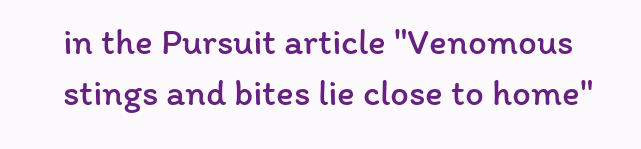in the Pursuit article "Venomous stings and bites lie close to home"